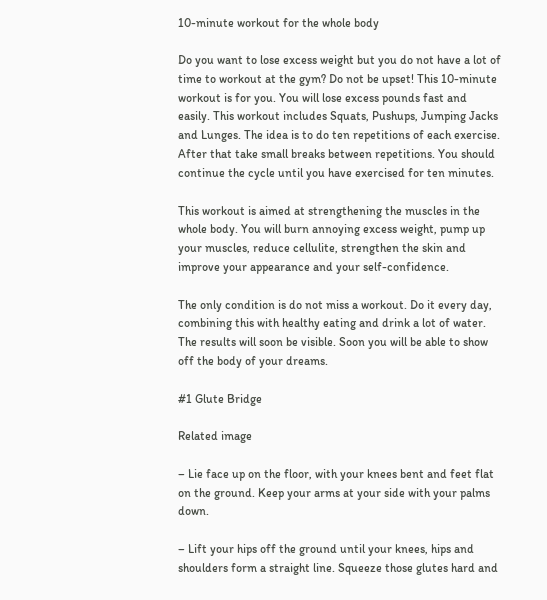10-minute workout for the whole body

Do you want to lose excess weight but you do not have a lot of time to workout at the gym? Do not be upset! This 10-minute workout is for you. You will lose excess pounds fast and easily. This workout includes Squats, Pushups, Jumping Jacks and Lunges. The idea is to do ten repetitions of each exercise. After that take small breaks between repetitions. You should continue the cycle until you have exercised for ten minutes.

This workout is aimed at strengthening the muscles in the whole body. You will burn annoying excess weight, pump up your muscles, reduce cellulite, strengthen the skin and improve your appearance and your self-confidence.

The only condition is do not miss a workout. Do it every day, combining this with healthy eating and drink a lot of water. The results will soon be visible. Soon you will be able to show off the body of your dreams.

#1 Glute Bridge

Related image

– Lie face up on the floor, with your knees bent and feet flat on the ground. Keep your arms at your side with your palms down.

– Lift your hips off the ground until your knees, hips and shoulders form a straight line. Squeeze those glutes hard and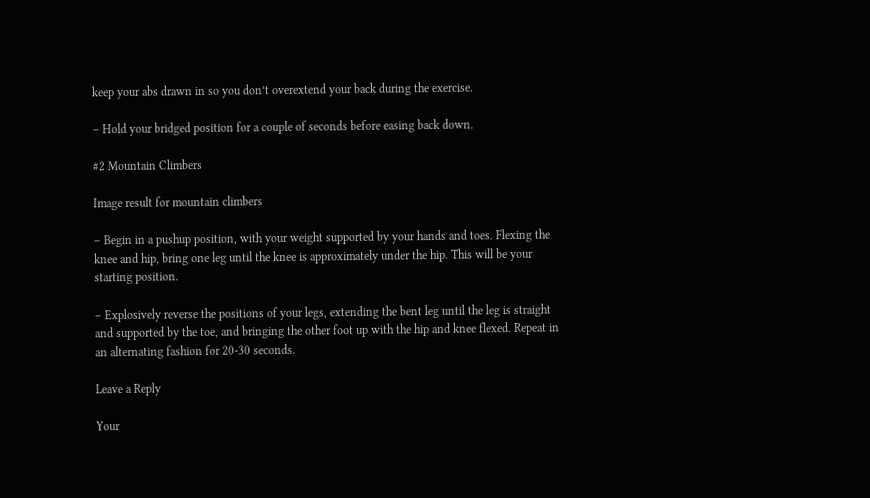keep your abs drawn in so you don’t overextend your back during the exercise.

– Hold your bridged position for a couple of seconds before easing back down.

#2 Mountain Climbers

Image result for mountain climbers

– Begin in a pushup position, with your weight supported by your hands and toes. Flexing the knee and hip, bring one leg until the knee is approximately under the hip. This will be your starting position.

– Explosively reverse the positions of your legs, extending the bent leg until the leg is straight and supported by the toe, and bringing the other foot up with the hip and knee flexed. Repeat in an alternating fashion for 20-30 seconds.

Leave a Reply

Your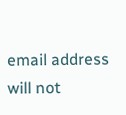email address will not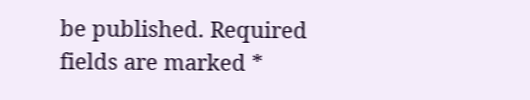be published. Required fields are marked *